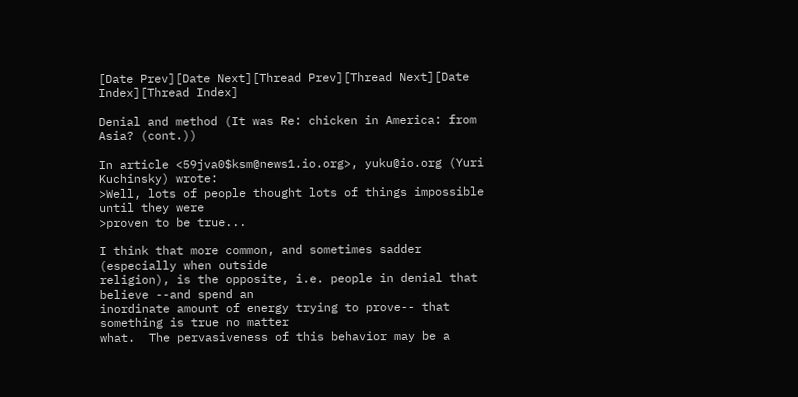[Date Prev][Date Next][Thread Prev][Thread Next][Date Index][Thread Index]

Denial and method (It was Re: chicken in America: from Asia? (cont.))

In article <59jva0$ksm@news1.io.org>, yuku@io.org (Yuri Kuchinsky) wrote:
>Well, lots of people thought lots of things impossible until they were
>proven to be true...

I think that more common, and sometimes sadder (especially when outside
religion), is the opposite, i.e. people in denial that believe --and spend an
inordinate amount of energy trying to prove-- that something is true no matter
what.  The pervasiveness of this behavior may be a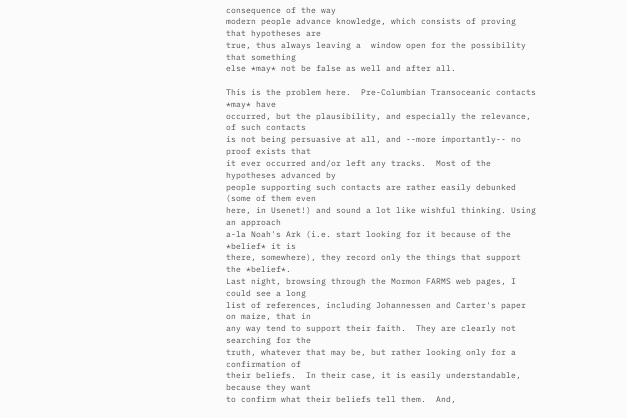consequence of the way
modern people advance knowledge, which consists of proving that hypotheses are
true, thus always leaving a  window open for the possibility that something
else *may* not be false as well and after all.

This is the problem here.  Pre-Columbian Transoceanic contacts *may* have
occurred, but the plausibility, and especially the relevance, of such contacts
is not being persuasive at all, and --more importantly-- no proof exists that
it ever occurred and/or left any tracks.  Most of the hypotheses advanced by
people supporting such contacts are rather easily debunked (some of them even
here, in Usenet!) and sound a lot like wishful thinking. Using an approach
a-la Noah's Ark (i.e. start looking for it because of the *belief* it is
there, somewhere), they record only the things that support the *belief*.
Last night, browsing through the Mormon FARMS web pages, I could see a long
list of references, including Johannessen and Carter's paper on maize, that in
any way tend to support their faith.  They are clearly not searching for the
truth, whatever that may be, but rather looking only for a confirmation of
their beliefs.  In their case, it is easily understandable, because they want
to confirm what their beliefs tell them.  And,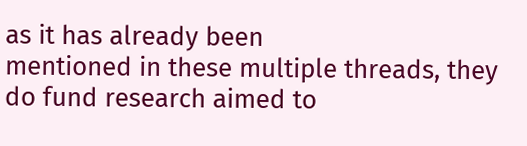as it has already been
mentioned in these multiple threads, they do fund research aimed to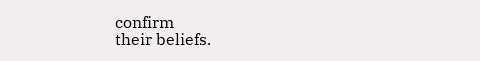confirm
their beliefs.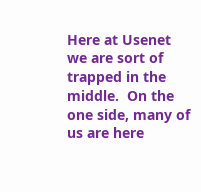Here at Usenet we are sort of trapped in the middle.  On the one side, many of
us are here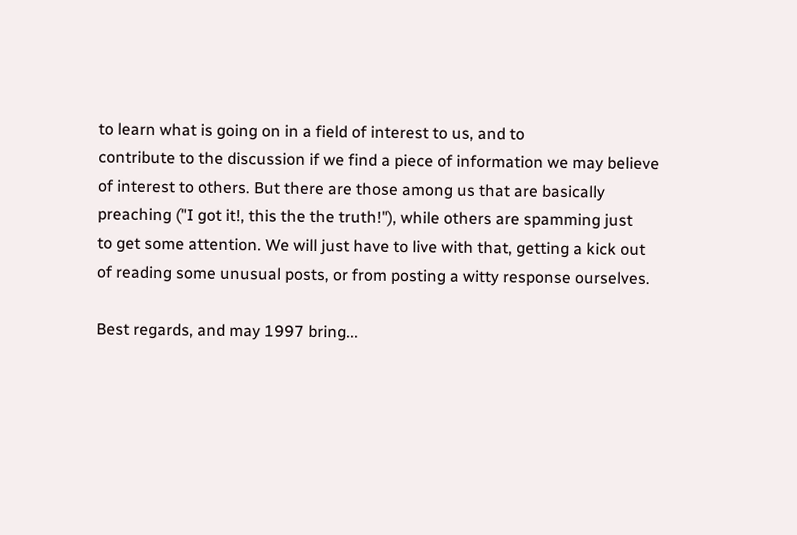to learn what is going on in a field of interest to us, and to
contribute to the discussion if we find a piece of information we may believe
of interest to others. But there are those among us that are basically
preaching ("I got it!, this the the truth!"), while others are spamming just
to get some attention. We will just have to live with that, getting a kick out
of reading some unusual posts, or from posting a witty response ourselves.

Best regards, and may 1997 bring...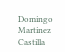Domingo Martinez Castilla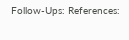Follow-Ups: References: